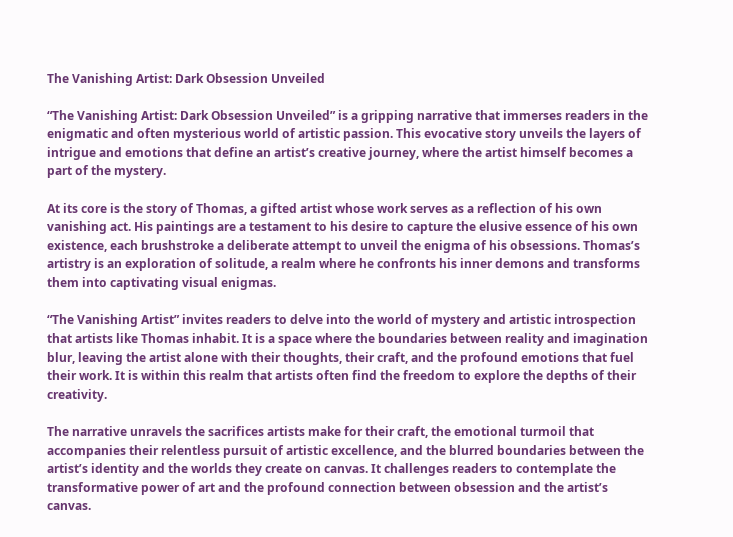The Vanishing Artist: Dark Obsession Unveiled

“The Vanishing Artist: Dark Obsession Unveiled” is a gripping narrative that immerses readers in the enigmatic and often mysterious world of artistic passion. This evocative story unveils the layers of intrigue and emotions that define an artist’s creative journey, where the artist himself becomes a part of the mystery.

At its core is the story of Thomas, a gifted artist whose work serves as a reflection of his own vanishing act. His paintings are a testament to his desire to capture the elusive essence of his own existence, each brushstroke a deliberate attempt to unveil the enigma of his obsessions. Thomas’s artistry is an exploration of solitude, a realm where he confronts his inner demons and transforms them into captivating visual enigmas.

“The Vanishing Artist” invites readers to delve into the world of mystery and artistic introspection that artists like Thomas inhabit. It is a space where the boundaries between reality and imagination blur, leaving the artist alone with their thoughts, their craft, and the profound emotions that fuel their work. It is within this realm that artists often find the freedom to explore the depths of their creativity.

The narrative unravels the sacrifices artists make for their craft, the emotional turmoil that accompanies their relentless pursuit of artistic excellence, and the blurred boundaries between the artist’s identity and the worlds they create on canvas. It challenges readers to contemplate the transformative power of art and the profound connection between obsession and the artist’s canvas.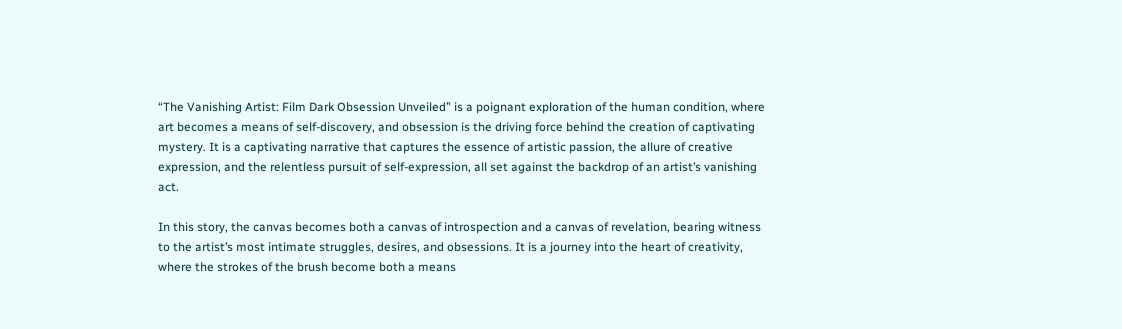“The Vanishing Artist: Film Dark Obsession Unveiled” is a poignant exploration of the human condition, where art becomes a means of self-discovery, and obsession is the driving force behind the creation of captivating mystery. It is a captivating narrative that captures the essence of artistic passion, the allure of creative expression, and the relentless pursuit of self-expression, all set against the backdrop of an artist’s vanishing act.

In this story, the canvas becomes both a canvas of introspection and a canvas of revelation, bearing witness to the artist’s most intimate struggles, desires, and obsessions. It is a journey into the heart of creativity, where the strokes of the brush become both a means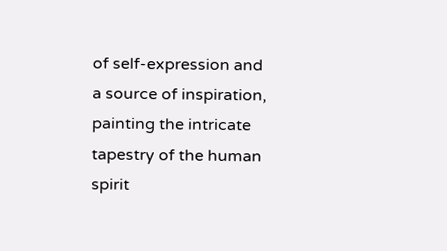of self-expression and a source of inspiration, painting the intricate tapestry of the human spirit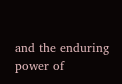and the enduring power of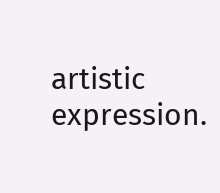artistic expression.